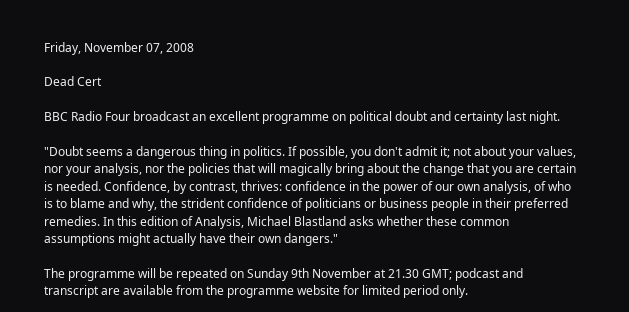Friday, November 07, 2008

Dead Cert

BBC Radio Four broadcast an excellent programme on political doubt and certainty last night.

"Doubt seems a dangerous thing in politics. If possible, you don't admit it; not about your values, nor your analysis, nor the policies that will magically bring about the change that you are certain is needed. Confidence, by contrast, thrives: confidence in the power of our own analysis, of who is to blame and why, the strident confidence of politicians or business people in their preferred remedies. In this edition of Analysis, Michael Blastland asks whether these common assumptions might actually have their own dangers."

The programme will be repeated on Sunday 9th November at 21.30 GMT; podcast and transcript are available from the programme website for limited period only.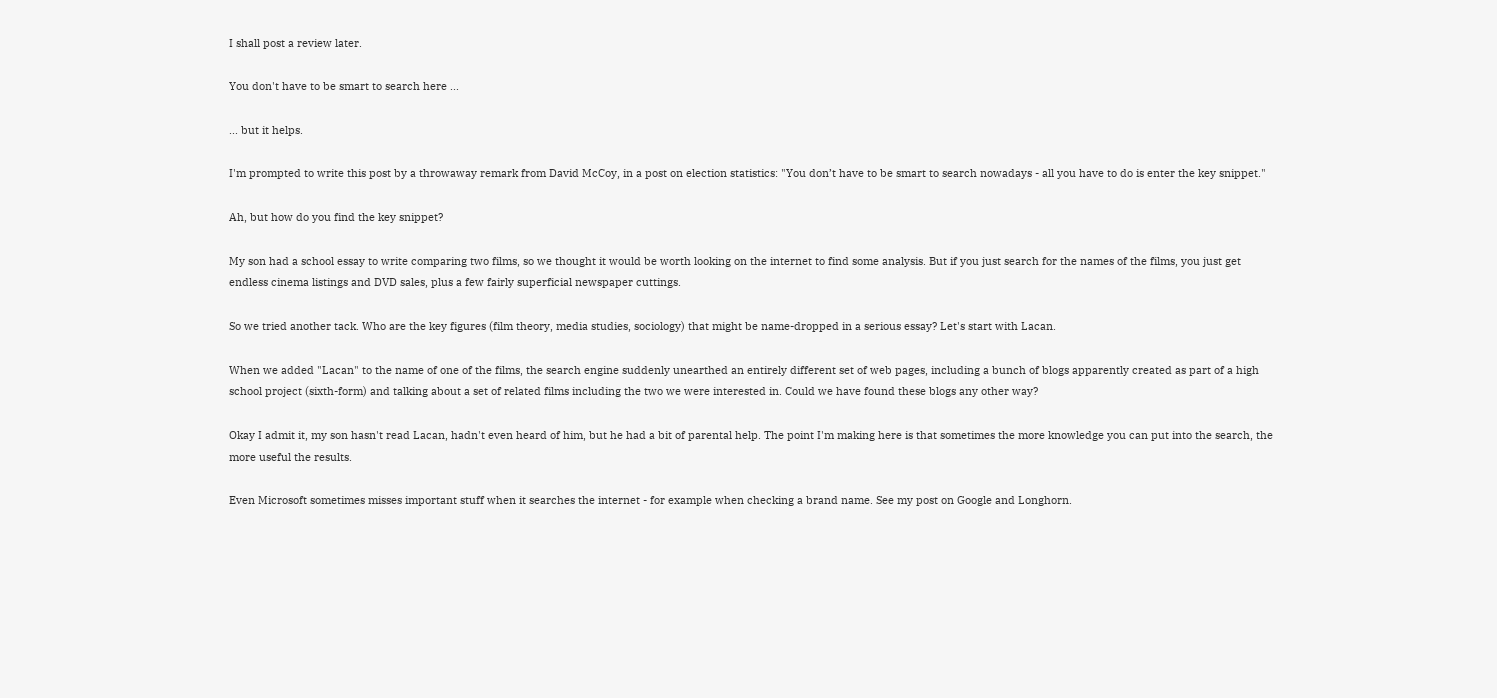I shall post a review later.

You don't have to be smart to search here ...

... but it helps.

I'm prompted to write this post by a throwaway remark from David McCoy, in a post on election statistics: "You don’t have to be smart to search nowadays - all you have to do is enter the key snippet."

Ah, but how do you find the key snippet?

My son had a school essay to write comparing two films, so we thought it would be worth looking on the internet to find some analysis. But if you just search for the names of the films, you just get endless cinema listings and DVD sales, plus a few fairly superficial newspaper cuttings.

So we tried another tack. Who are the key figures (film theory, media studies, sociology) that might be name-dropped in a serious essay? Let's start with Lacan.

When we added "Lacan" to the name of one of the films, the search engine suddenly unearthed an entirely different set of web pages, including a bunch of blogs apparently created as part of a high school project (sixth-form) and talking about a set of related films including the two we were interested in. Could we have found these blogs any other way?

Okay I admit it, my son hasn't read Lacan, hadn't even heard of him, but he had a bit of parental help. The point I'm making here is that sometimes the more knowledge you can put into the search, the more useful the results.

Even Microsoft sometimes misses important stuff when it searches the internet - for example when checking a brand name. See my post on Google and Longhorn.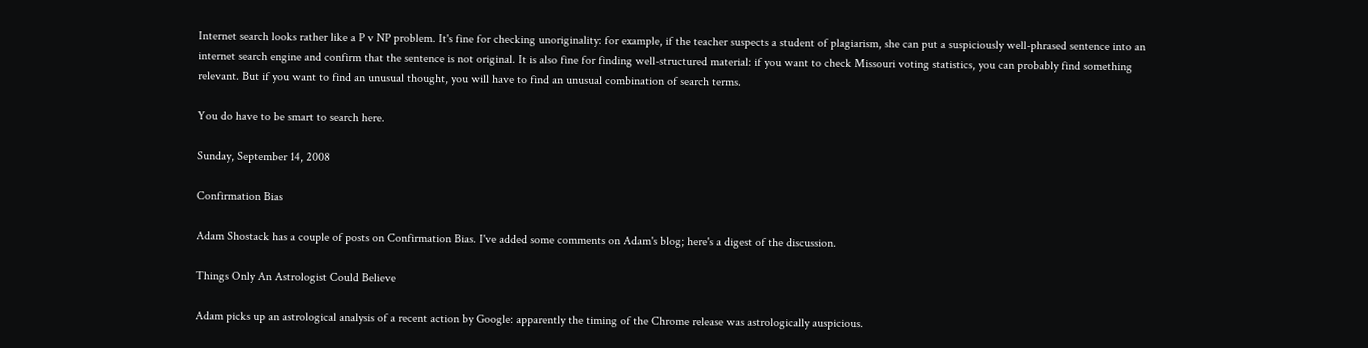Internet search looks rather like a P v NP problem. It's fine for checking unoriginality: for example, if the teacher suspects a student of plagiarism, she can put a suspiciously well-phrased sentence into an internet search engine and confirm that the sentence is not original. It is also fine for finding well-structured material: if you want to check Missouri voting statistics, you can probably find something relevant. But if you want to find an unusual thought, you will have to find an unusual combination of search terms.

You do have to be smart to search here.

Sunday, September 14, 2008

Confirmation Bias

Adam Shostack has a couple of posts on Confirmation Bias. I've added some comments on Adam's blog; here's a digest of the discussion.

Things Only An Astrologist Could Believe

Adam picks up an astrological analysis of a recent action by Google: apparently the timing of the Chrome release was astrologically auspicious.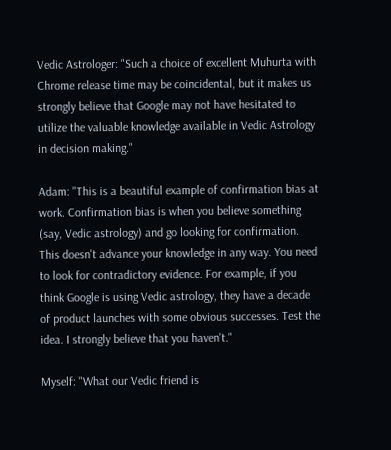Vedic Astrologer: "Such a choice of excellent Muhurta with Chrome release time may be coincidental, but it makes us strongly believe that Google may not have hesitated to utilize the valuable knowledge available in Vedic Astrology in decision making."

Adam: "This is a beautiful example of confirmation bias at work. Confirmation bias is when you believe something (say, Vedic astrology) and go looking for confirmation. This doesn't advance your knowledge in any way. You need to look for contradictory evidence. For example, if you think Google is using Vedic astrology, they have a decade of product launches with some obvious successes. Test the idea. I strongly believe that you haven't."

Myself: "What our Vedic friend is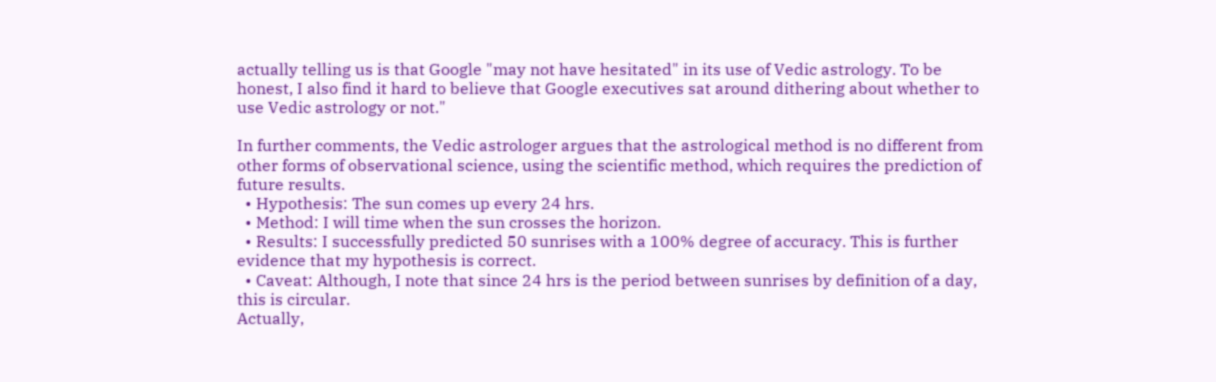actually telling us is that Google "may not have hesitated" in its use of Vedic astrology. To be honest, I also find it hard to believe that Google executives sat around dithering about whether to use Vedic astrology or not."

In further comments, the Vedic astrologer argues that the astrological method is no different from other forms of observational science, using the scientific method, which requires the prediction of future results.
  • Hypothesis: The sun comes up every 24 hrs.
  • Method: I will time when the sun crosses the horizon.
  • Results: I successfully predicted 50 sunrises with a 100% degree of accuracy. This is further evidence that my hypothesis is correct.
  • Caveat: Although, I note that since 24 hrs is the period between sunrises by definition of a day, this is circular.
Actually,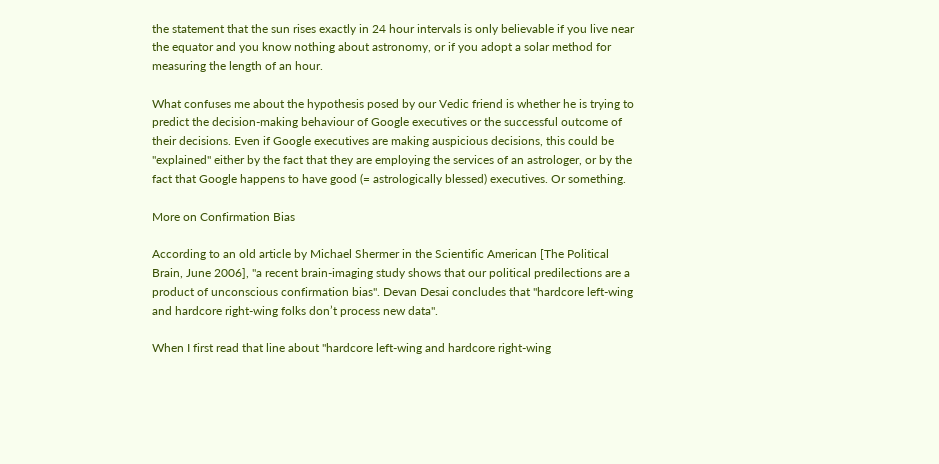the statement that the sun rises exactly in 24 hour intervals is only believable if you live near the equator and you know nothing about astronomy, or if you adopt a solar method for measuring the length of an hour.

What confuses me about the hypothesis posed by our Vedic friend is whether he is trying to predict the decision-making behaviour of Google executives or the successful outcome of their decisions. Even if Google executives are making auspicious decisions, this could be "explained" either by the fact that they are employing the services of an astrologer, or by the fact that Google happens to have good (= astrologically blessed) executives. Or something.

More on Confirmation Bias

According to an old article by Michael Shermer in the Scientific American [The Political Brain, June 2006], "a recent brain-imaging study shows that our political predilections are a product of unconscious confirmation bias". Devan Desai concludes that "hardcore left-wing and hardcore right-wing folks don’t process new data".

When I first read that line about "hardcore left-wing and hardcore right-wing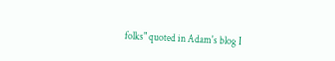folks" quoted in Adam's blog I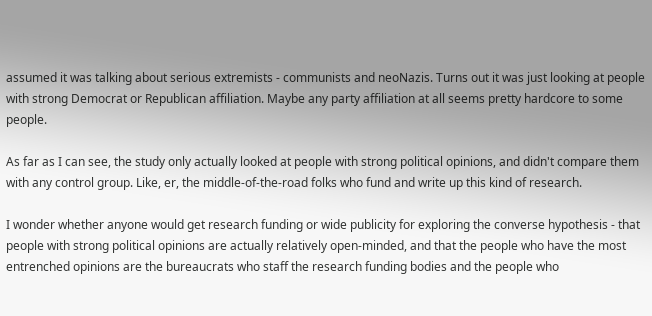assumed it was talking about serious extremists - communists and neoNazis. Turns out it was just looking at people with strong Democrat or Republican affiliation. Maybe any party affiliation at all seems pretty hardcore to some people.

As far as I can see, the study only actually looked at people with strong political opinions, and didn't compare them with any control group. Like, er, the middle-of-the-road folks who fund and write up this kind of research.

I wonder whether anyone would get research funding or wide publicity for exploring the converse hypothesis - that people with strong political opinions are actually relatively open-minded, and that the people who have the most entrenched opinions are the bureaucrats who staff the research funding bodies and the people who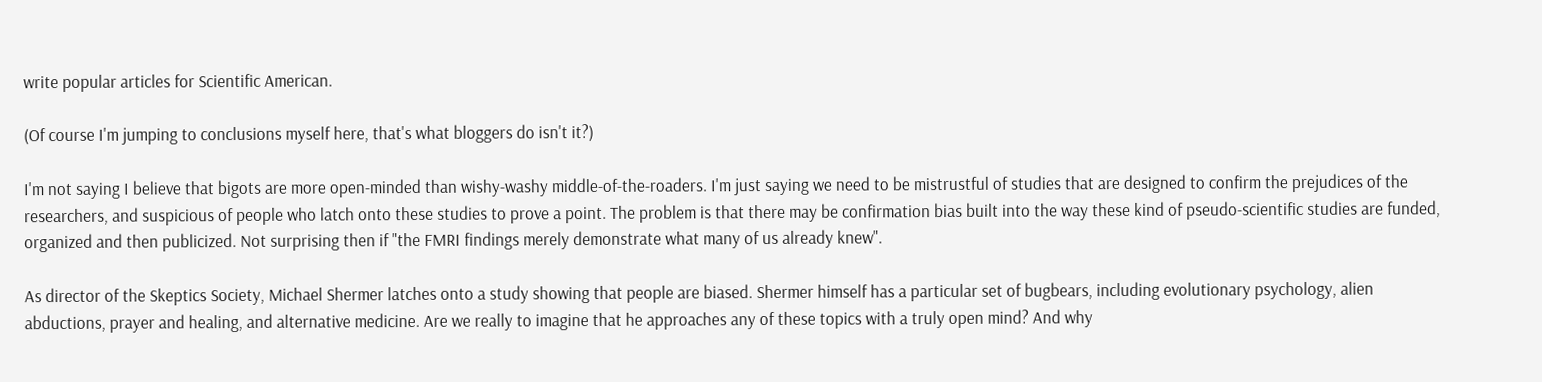write popular articles for Scientific American.

(Of course I'm jumping to conclusions myself here, that's what bloggers do isn't it?)

I'm not saying I believe that bigots are more open-minded than wishy-washy middle-of-the-roaders. I'm just saying we need to be mistrustful of studies that are designed to confirm the prejudices of the researchers, and suspicious of people who latch onto these studies to prove a point. The problem is that there may be confirmation bias built into the way these kind of pseudo-scientific studies are funded, organized and then publicized. Not surprising then if "the FMRI findings merely demonstrate what many of us already knew".

As director of the Skeptics Society, Michael Shermer latches onto a study showing that people are biased. Shermer himself has a particular set of bugbears, including evolutionary psychology, alien abductions, prayer and healing, and alternative medicine. Are we really to imagine that he approaches any of these topics with a truly open mind? And why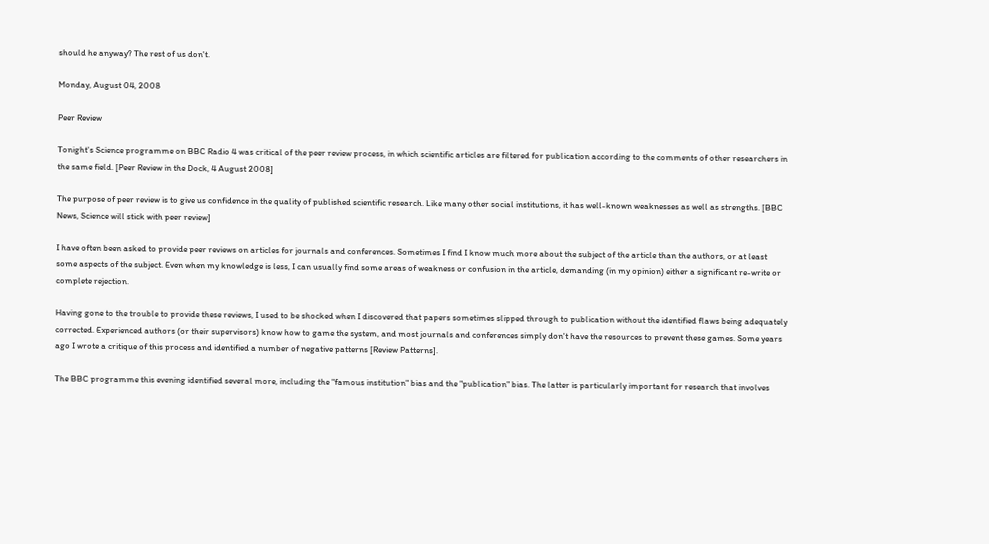should he anyway? The rest of us don't.

Monday, August 04, 2008

Peer Review

Tonight's Science programme on BBC Radio 4 was critical of the peer review process, in which scientific articles are filtered for publication according to the comments of other researchers in the same field. [Peer Review in the Dock, 4 August 2008]

The purpose of peer review is to give us confidence in the quality of published scientific research. Like many other social institutions, it has well-known weaknesses as well as strengths. [BBC News, Science will stick with peer review]

I have often been asked to provide peer reviews on articles for journals and conferences. Sometimes I find I know much more about the subject of the article than the authors, or at least some aspects of the subject. Even when my knowledge is less, I can usually find some areas of weakness or confusion in the article, demanding (in my opinion) either a significant re-write or complete rejection.

Having gone to the trouble to provide these reviews, I used to be shocked when I discovered that papers sometimes slipped through to publication without the identified flaws being adequately corrected. Experienced authors (or their supervisors) know how to game the system, and most journals and conferences simply don't have the resources to prevent these games. Some years ago I wrote a critique of this process and identified a number of negative patterns [Review Patterns].

The BBC programme this evening identified several more, including the "famous institution" bias and the "publication" bias. The latter is particularly important for research that involves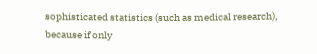sophisticated statistics (such as medical research), because if only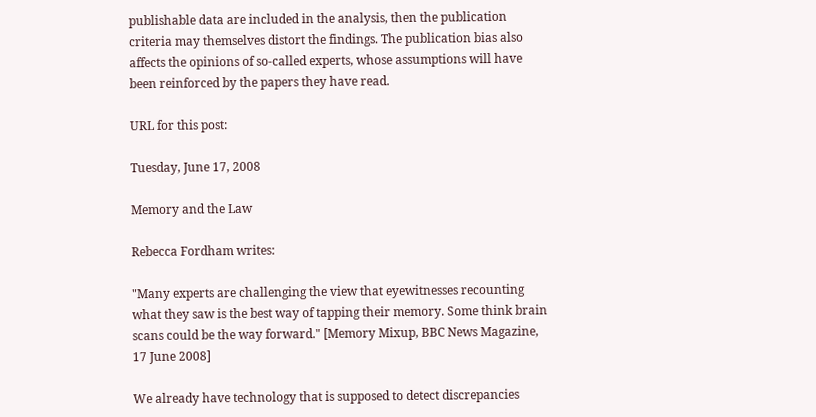publishable data are included in the analysis, then the publication criteria may themselves distort the findings. The publication bias also affects the opinions of so-called experts, whose assumptions will have been reinforced by the papers they have read.

URL for this post:

Tuesday, June 17, 2008

Memory and the Law

Rebecca Fordham writes:

"Many experts are challenging the view that eyewitnesses recounting what they saw is the best way of tapping their memory. Some think brain scans could be the way forward." [Memory Mixup, BBC News Magazine, 17 June 2008]

We already have technology that is supposed to detect discrepancies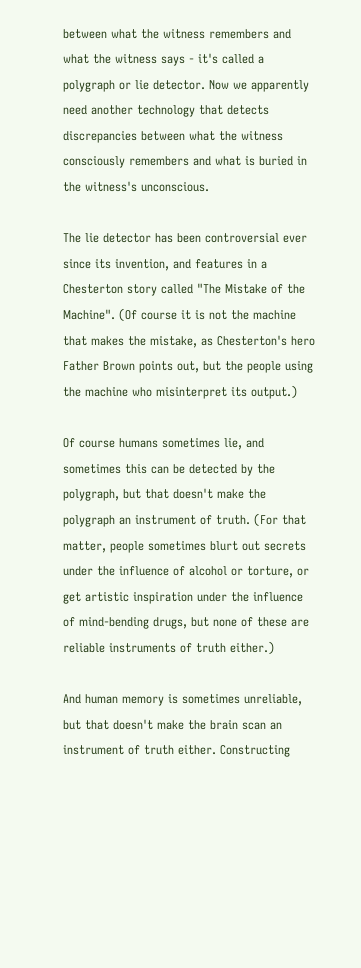between what the witness remembers and what the witness says - it's called a polygraph or lie detector. Now we apparently need another technology that detects discrepancies between what the witness consciously remembers and what is buried in the witness's unconscious.

The lie detector has been controversial ever since its invention, and features in a Chesterton story called "The Mistake of the Machine". (Of course it is not the machine that makes the mistake, as Chesterton's hero Father Brown points out, but the people using the machine who misinterpret its output.)

Of course humans sometimes lie, and sometimes this can be detected by the polygraph, but that doesn't make the polygraph an instrument of truth. (For that matter, people sometimes blurt out secrets under the influence of alcohol or torture, or get artistic inspiration under the influence of mind-bending drugs, but none of these are reliable instruments of truth either.)

And human memory is sometimes unreliable, but that doesn't make the brain scan an instrument of truth either. Constructing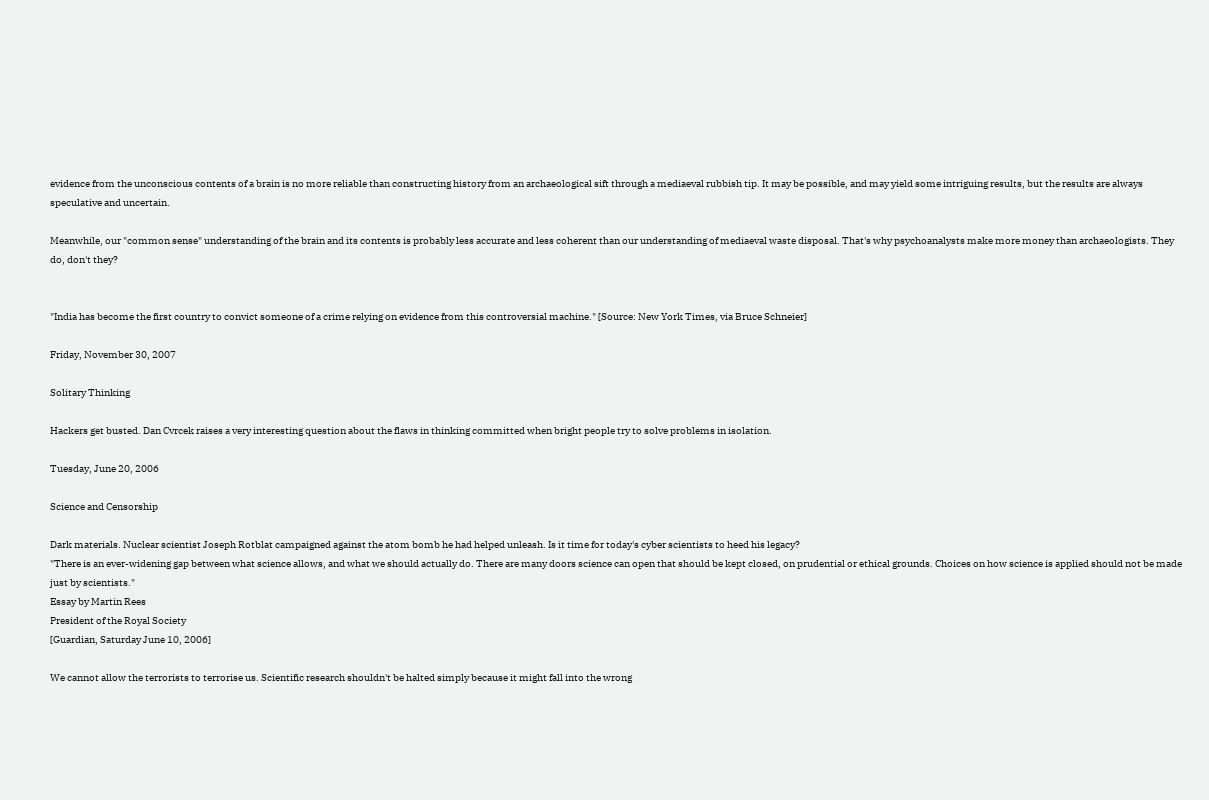evidence from the unconscious contents of a brain is no more reliable than constructing history from an archaeological sift through a mediaeval rubbish tip. It may be possible, and may yield some intriguing results, but the results are always speculative and uncertain.

Meanwhile, our "common sense" understanding of the brain and its contents is probably less accurate and less coherent than our understanding of mediaeval waste disposal. That's why psychoanalysts make more money than archaeologists. They do, don't they?


"India has become the first country to convict someone of a crime relying on evidence from this controversial machine." [Source: New York Times, via Bruce Schneier]

Friday, November 30, 2007

Solitary Thinking

Hackers get busted. Dan Cvrcek raises a very interesting question about the flaws in thinking committed when bright people try to solve problems in isolation.

Tuesday, June 20, 2006

Science and Censorship

Dark materials. Nuclear scientist Joseph Rotblat campaigned against the atom bomb he had helped unleash. Is it time for today's cyber scientists to heed his legacy?
"There is an ever-widening gap between what science allows, and what we should actually do. There are many doors science can open that should be kept closed, on prudential or ethical grounds. Choices on how science is applied should not be made just by scientists."
Essay by Martin Rees
President of the Royal Society
[Guardian, Saturday June 10, 2006]

We cannot allow the terrorists to terrorise us. Scientific research shouldn't be halted simply because it might fall into the wrong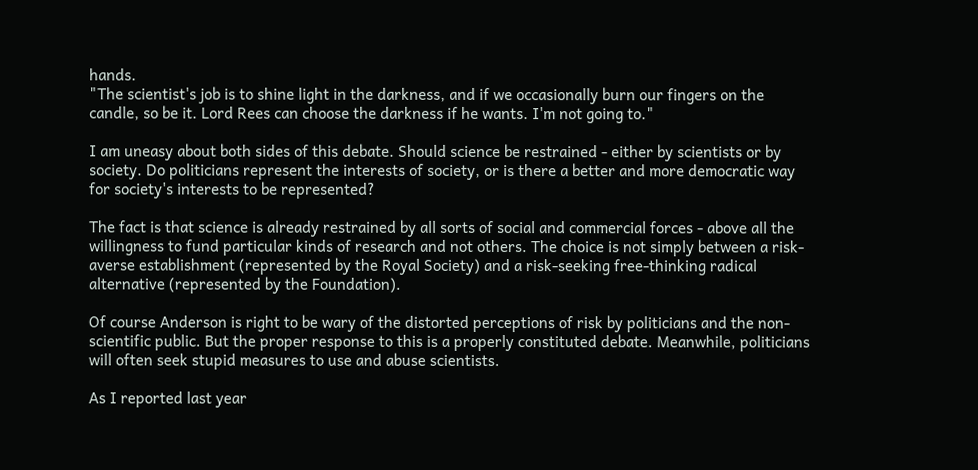hands.
"The scientist's job is to shine light in the darkness, and if we occasionally burn our fingers on the candle, so be it. Lord Rees can choose the darkness if he wants. I'm not going to."

I am uneasy about both sides of this debate. Should science be restrained - either by scientists or by society. Do politicians represent the interests of society, or is there a better and more democratic way for society's interests to be represented?

The fact is that science is already restrained by all sorts of social and commercial forces - above all the willingness to fund particular kinds of research and not others. The choice is not simply between a risk-averse establishment (represented by the Royal Society) and a risk-seeking free-thinking radical alternative (represented by the Foundation).

Of course Anderson is right to be wary of the distorted perceptions of risk by politicians and the non-scientific public. But the proper response to this is a properly constituted debate. Meanwhile, politicians will often seek stupid measures to use and abuse scientists.

As I reported last year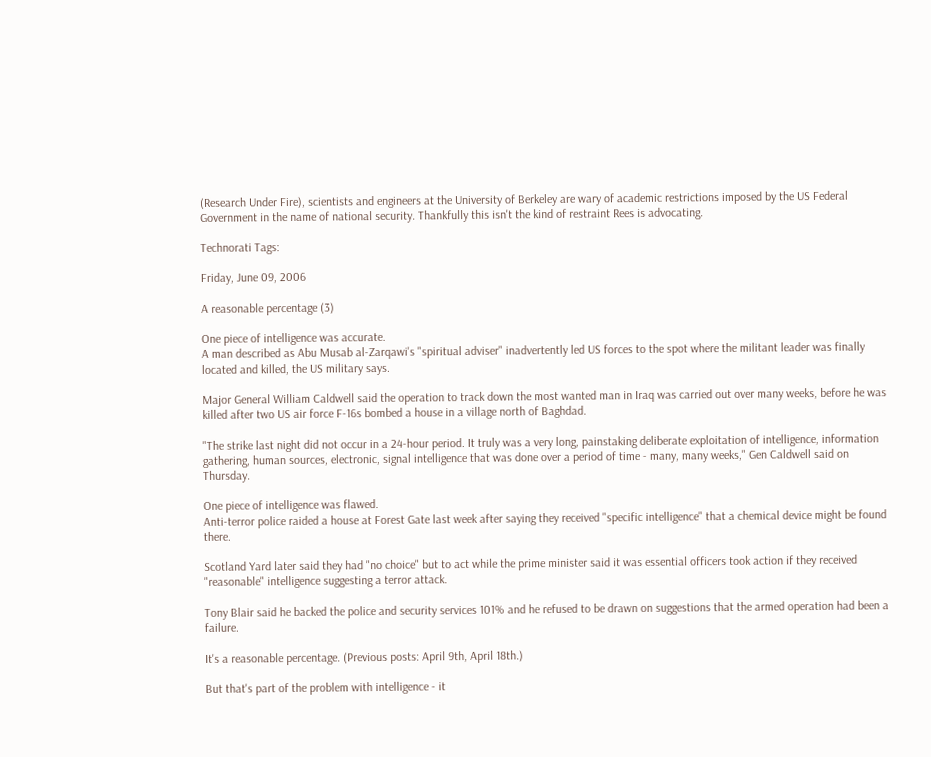(Research Under Fire), scientists and engineers at the University of Berkeley are wary of academic restrictions imposed by the US Federal Government in the name of national security. Thankfully this isn't the kind of restraint Rees is advocating.

Technorati Tags:

Friday, June 09, 2006

A reasonable percentage (3)

One piece of intelligence was accurate.
A man described as Abu Musab al-Zarqawi's "spiritual adviser" inadvertently led US forces to the spot where the militant leader was finally located and killed, the US military says.

Major General William Caldwell said the operation to track down the most wanted man in Iraq was carried out over many weeks, before he was killed after two US air force F-16s bombed a house in a village north of Baghdad.

"The strike last night did not occur in a 24-hour period. It truly was a very long, painstaking deliberate exploitation of intelligence, information gathering, human sources, electronic, signal intelligence that was done over a period of time - many, many weeks," Gen Caldwell said on Thursday.

One piece of intelligence was flawed.
Anti-terror police raided a house at Forest Gate last week after saying they received "specific intelligence" that a chemical device might be found there.

Scotland Yard later said they had "no choice" but to act while the prime minister said it was essential officers took action if they received "reasonable" intelligence suggesting a terror attack.

Tony Blair said he backed the police and security services 101% and he refused to be drawn on suggestions that the armed operation had been a failure.

It's a reasonable percentage. (Previous posts: April 9th, April 18th.)

But that's part of the problem with intelligence - it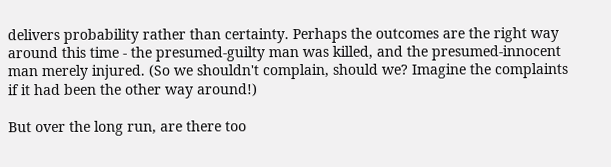delivers probability rather than certainty. Perhaps the outcomes are the right way around this time - the presumed-guilty man was killed, and the presumed-innocent man merely injured. (So we shouldn't complain, should we? Imagine the complaints if it had been the other way around!)

But over the long run, are there too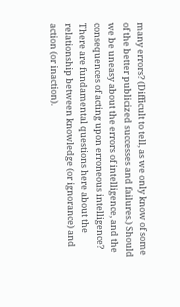many errors? (Difficult to tell, as we only know of some of the better publicized successes and failures.) Should we be uneasy about the errors of intelligence, and the consequences of acting upon erroneous intelligence? There are fundamental questions here about the relationship between knowledge (or ignorance) and action (or inaction).